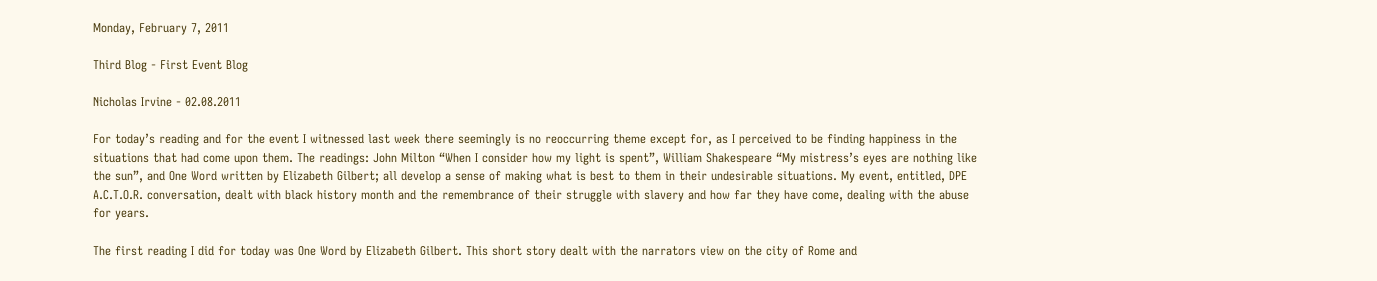Monday, February 7, 2011

Third Blog - First Event Blog

Nicholas Irvine - 02.08.2011

For today’s reading and for the event I witnessed last week there seemingly is no reoccurring theme except for, as I perceived to be finding happiness in the situations that had come upon them. The readings: John Milton “When I consider how my light is spent”, William Shakespeare “My mistress’s eyes are nothing like the sun”, and One Word written by Elizabeth Gilbert; all develop a sense of making what is best to them in their undesirable situations. My event, entitled, DPE A.C.T.O.R. conversation, dealt with black history month and the remembrance of their struggle with slavery and how far they have come, dealing with the abuse for years.

The first reading I did for today was One Word by Elizabeth Gilbert. This short story dealt with the narrators view on the city of Rome and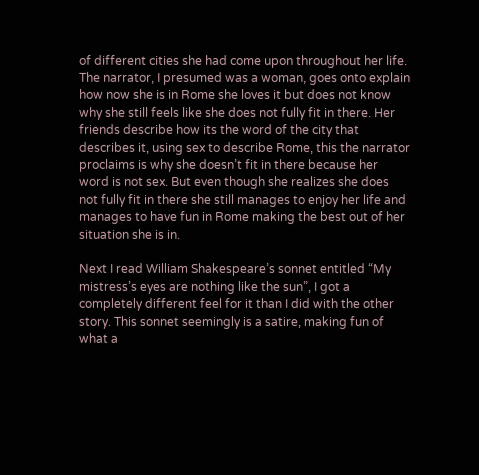of different cities she had come upon throughout her life. The narrator, I presumed was a woman, goes onto explain how now she is in Rome she loves it but does not know why she still feels like she does not fully fit in there. Her friends describe how its the word of the city that describes it, using sex to describe Rome, this the narrator proclaims is why she doesn’t fit in there because her word is not sex. But even though she realizes she does not fully fit in there she still manages to enjoy her life and manages to have fun in Rome making the best out of her situation she is in.

Next I read William Shakespeare’s sonnet entitled “My mistress’s eyes are nothing like the sun”, I got a completely different feel for it than I did with the other story. This sonnet seemingly is a satire, making fun of what a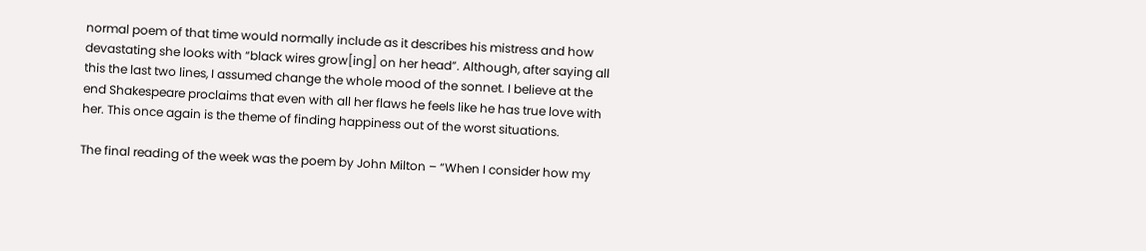normal poem of that time would normally include as it describes his mistress and how devastating she looks with “black wires grow[ing] on her head”. Although, after saying all this the last two lines, I assumed change the whole mood of the sonnet. I believe at the end Shakespeare proclaims that even with all her flaws he feels like he has true love with her. This once again is the theme of finding happiness out of the worst situations.

The final reading of the week was the poem by John Milton – “When I consider how my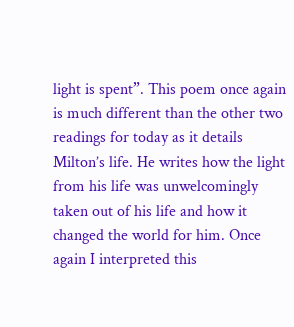light is spent”. This poem once again is much different than the other two readings for today as it details Milton’s life. He writes how the light from his life was unwelcomingly taken out of his life and how it changed the world for him. Once again I interpreted this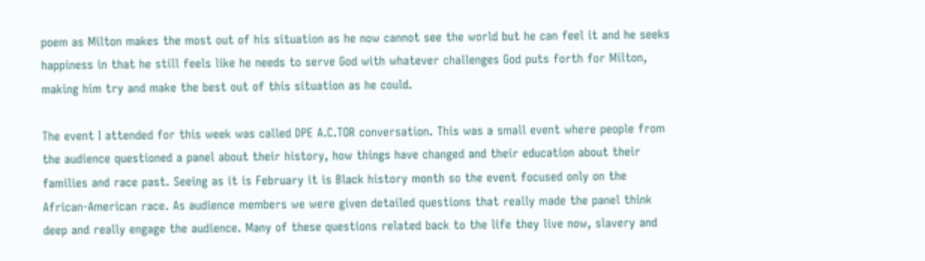poem as Milton makes the most out of his situation as he now cannot see the world but he can feel it and he seeks happiness in that he still feels like he needs to serve God with whatever challenges God puts forth for Milton, making him try and make the best out of this situation as he could.

The event I attended for this week was called DPE A.C.TOR conversation. This was a small event where people from the audience questioned a panel about their history, how things have changed and their education about their families and race past. Seeing as it is February it is Black history month so the event focused only on the African-American race. As audience members we were given detailed questions that really made the panel think deep and really engage the audience. Many of these questions related back to the life they live now, slavery and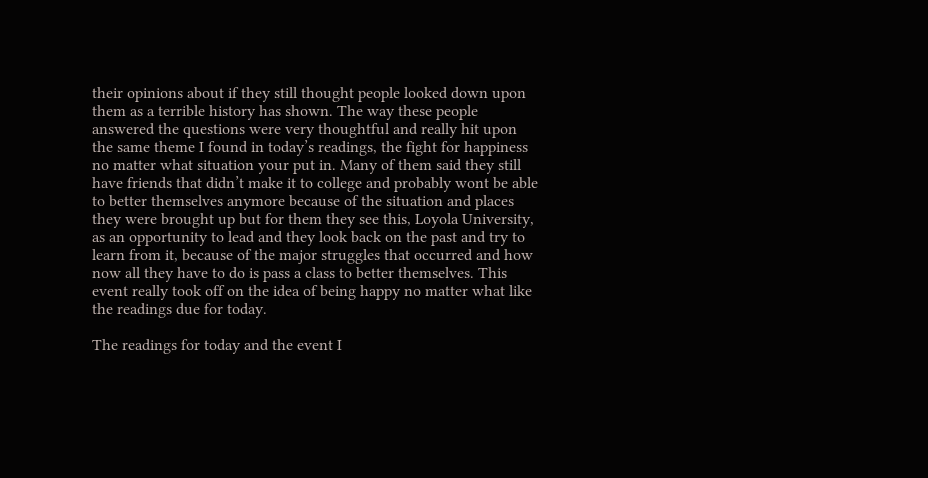their opinions about if they still thought people looked down upon them as a terrible history has shown. The way these people answered the questions were very thoughtful and really hit upon the same theme I found in today’s readings, the fight for happiness no matter what situation your put in. Many of them said they still have friends that didn’t make it to college and probably wont be able to better themselves anymore because of the situation and places they were brought up but for them they see this, Loyola University, as an opportunity to lead and they look back on the past and try to learn from it, because of the major struggles that occurred and how now all they have to do is pass a class to better themselves. This event really took off on the idea of being happy no matter what like the readings due for today.

The readings for today and the event I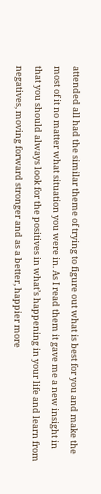attended all had the similar theme of trying to figure out what is best for you and make the most of it no matter what situation you were in. As I read them it gave me a new insight in that you should always look for the positives in what’s happening in your life and learn from negatives, moving forward stronger and as a better, happier more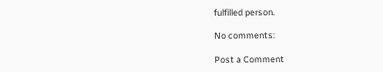fulfilled person.

No comments:

Post a Comment